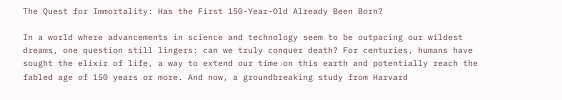The Quest for Immortality: Has the First 150-Year-Old Already Been Born?

In a world where advancements in science and technology seem to be outpacing our wildest dreams, one question still lingers: can we truly conquer death? For centuries, humans have sought the elixir of life, a way to extend our time on this earth and potentially reach the fabled age of 150 years or more. And now, a groundbreaking study from Harvard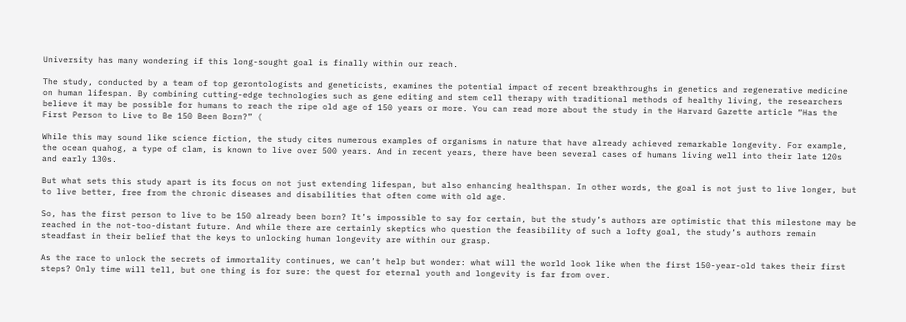University has many wondering if this long-sought goal is finally within our reach.

The study, conducted by a team of top gerontologists and geneticists, examines the potential impact of recent breakthroughs in genetics and regenerative medicine on human lifespan. By combining cutting-edge technologies such as gene editing and stem cell therapy with traditional methods of healthy living, the researchers believe it may be possible for humans to reach the ripe old age of 150 years or more. You can read more about the study in the Harvard Gazette article “Has the First Person to Live to Be 150 Been Born?” (

While this may sound like science fiction, the study cites numerous examples of organisms in nature that have already achieved remarkable longevity. For example, the ocean quahog, a type of clam, is known to live over 500 years. And in recent years, there have been several cases of humans living well into their late 120s and early 130s.

But what sets this study apart is its focus on not just extending lifespan, but also enhancing healthspan. In other words, the goal is not just to live longer, but to live better, free from the chronic diseases and disabilities that often come with old age.

So, has the first person to live to be 150 already been born? It’s impossible to say for certain, but the study’s authors are optimistic that this milestone may be reached in the not-too-distant future. And while there are certainly skeptics who question the feasibility of such a lofty goal, the study’s authors remain steadfast in their belief that the keys to unlocking human longevity are within our grasp.

As the race to unlock the secrets of immortality continues, we can’t help but wonder: what will the world look like when the first 150-year-old takes their first steps? Only time will tell, but one thing is for sure: the quest for eternal youth and longevity is far from over.